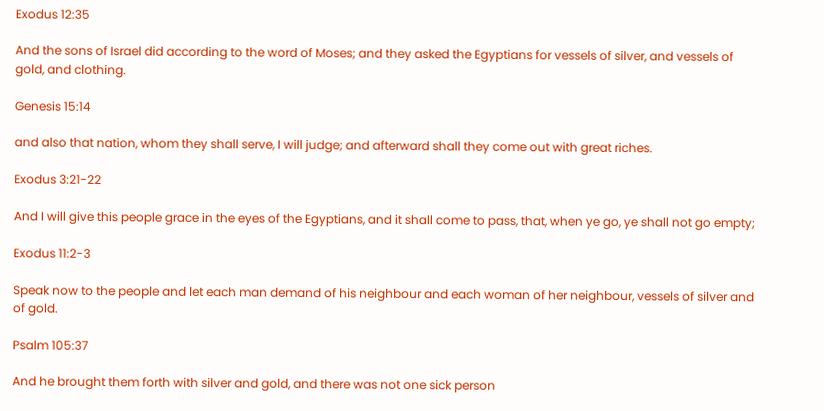Exodus 12:35

And the sons of Israel did according to the word of Moses; and they asked the Egyptians for vessels of silver, and vessels of gold, and clothing.

Genesis 15:14

and also that nation, whom they shall serve, I will judge; and afterward shall they come out with great riches.

Exodus 3:21-22

And I will give this people grace in the eyes of the Egyptians, and it shall come to pass, that, when ye go, ye shall not go empty;

Exodus 11:2-3

Speak now to the people and let each man demand of his neighbour and each woman of her neighbour, vessels of silver and of gold.

Psalm 105:37

And he brought them forth with silver and gold, and there was not one sick person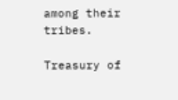among their tribes.

Treasury of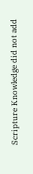Scripture Knowledge did not add